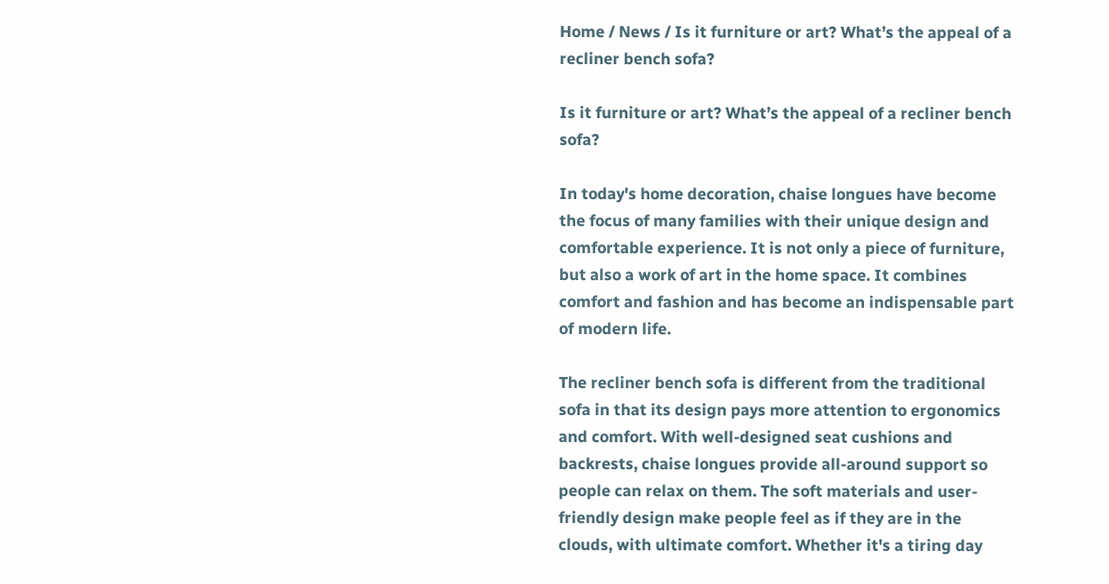Home / News / Is it furniture or art? What’s the appeal of a recliner bench sofa?

Is it furniture or art? What’s the appeal of a recliner bench sofa?

In today's home decoration, chaise longues have become the focus of many families with their unique design and comfortable experience. It is not only a piece of furniture, but also a work of art in the home space. It combines comfort and fashion and has become an indispensable part of modern life.

The recliner bench sofa is different from the traditional sofa in that its design pays more attention to ergonomics and comfort. With well-designed seat cushions and backrests, chaise longues provide all-around support so people can relax on them. The soft materials and user-friendly design make people feel as if they are in the clouds, with ultimate comfort. Whether it's a tiring day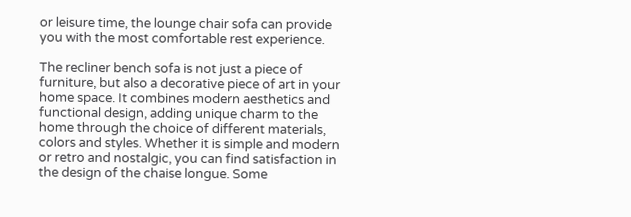or leisure time, the lounge chair sofa can provide you with the most comfortable rest experience.

The recliner bench sofa is not just a piece of furniture, but also a decorative piece of art in your home space. It combines modern aesthetics and functional design, adding unique charm to the home through the choice of different materials, colors and styles. Whether it is simple and modern or retro and nostalgic, you can find satisfaction in the design of the chaise longue. Some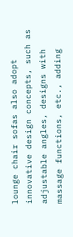lounge chair sofas also adopt innovative design concepts, such as adjustable angles, designs with massage functions, etc., adding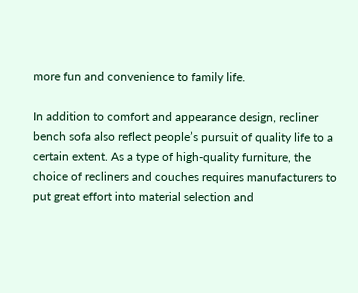more fun and convenience to family life.

In addition to comfort and appearance design, recliner bench sofa also reflect people’s pursuit of quality life to a certain extent. As a type of high-quality furniture, the choice of recliners and couches requires manufacturers to put great effort into material selection and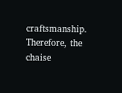craftsmanship. Therefore, the chaise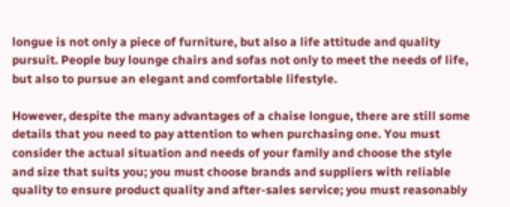longue is not only a piece of furniture, but also a life attitude and quality pursuit. People buy lounge chairs and sofas not only to meet the needs of life, but also to pursue an elegant and comfortable lifestyle.

However, despite the many advantages of a chaise longue, there are still some details that you need to pay attention to when purchasing one. You must consider the actual situation and needs of your family and choose the style and size that suits you; you must choose brands and suppliers with reliable quality to ensure product quality and after-sales service; you must reasonably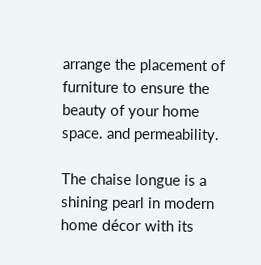arrange the placement of furniture to ensure the beauty of your home space. and permeability.

The chaise longue is a shining pearl in modern home décor with its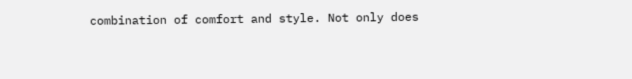combination of comfort and style. Not only does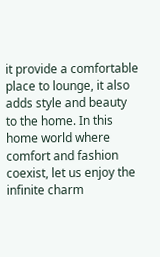it provide a comfortable place to lounge, it also adds style and beauty to the home. In this home world where comfort and fashion coexist, let us enjoy the infinite charm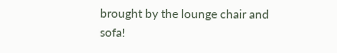brought by the lounge chair and sofa!